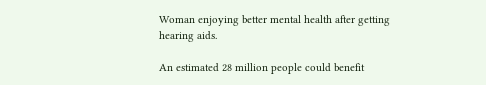Woman enjoying better mental health after getting hearing aids.

An estimated 28 million people could benefit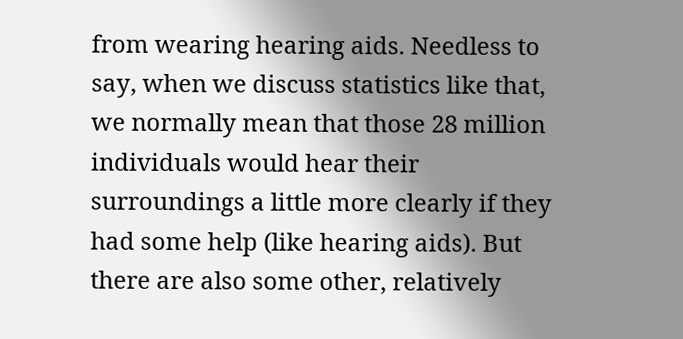from wearing hearing aids. Needless to say, when we discuss statistics like that, we normally mean that those 28 million individuals would hear their surroundings a little more clearly if they had some help (like hearing aids). But there are also some other, relatively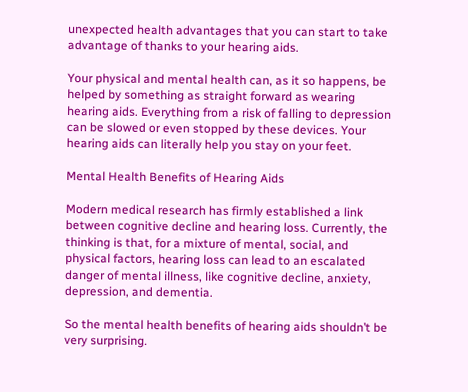unexpected health advantages that you can start to take advantage of thanks to your hearing aids.

Your physical and mental health can, as it so happens, be helped by something as straight forward as wearing hearing aids. Everything from a risk of falling to depression can be slowed or even stopped by these devices. Your hearing aids can literally help you stay on your feet.

Mental Health Benefits of Hearing Aids

Modern medical research has firmly established a link between cognitive decline and hearing loss. Currently, the thinking is that, for a mixture of mental, social, and physical factors, hearing loss can lead to an escalated danger of mental illness, like cognitive decline, anxiety, depression, and dementia.

So the mental health benefits of hearing aids shouldn’t be very surprising.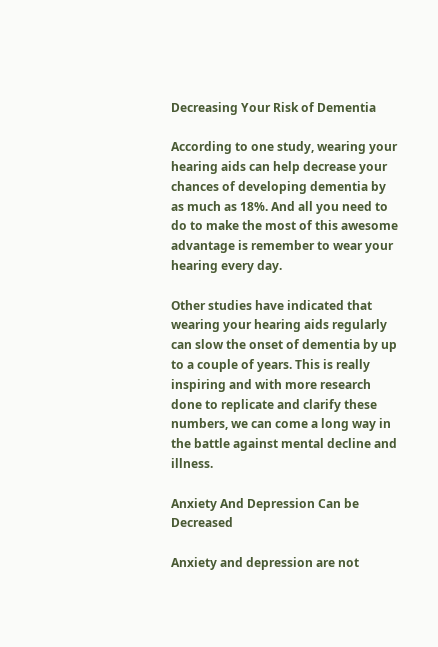Decreasing Your Risk of Dementia

According to one study, wearing your hearing aids can help decrease your chances of developing dementia by as much as 18%. And all you need to do to make the most of this awesome advantage is remember to wear your hearing every day.

Other studies have indicated that wearing your hearing aids regularly can slow the onset of dementia by up to a couple of years. This is really inspiring and with more research done to replicate and clarify these numbers, we can come a long way in the battle against mental decline and illness.

Anxiety And Depression Can be Decreased

Anxiety and depression are not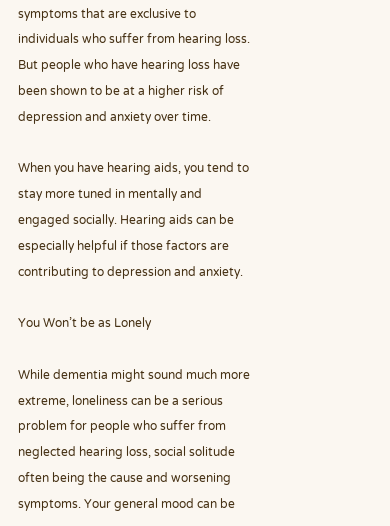symptoms that are exclusive to individuals who suffer from hearing loss. But people who have hearing loss have been shown to be at a higher risk of depression and anxiety over time.

When you have hearing aids, you tend to stay more tuned in mentally and engaged socially. Hearing aids can be especially helpful if those factors are contributing to depression and anxiety.

You Won’t be as Lonely

While dementia might sound much more extreme, loneliness can be a serious problem for people who suffer from neglected hearing loss, social solitude often being the cause and worsening symptoms. Your general mood can be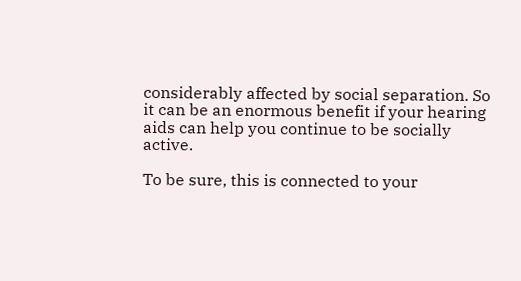considerably affected by social separation. So it can be an enormous benefit if your hearing aids can help you continue to be socially active.

To be sure, this is connected to your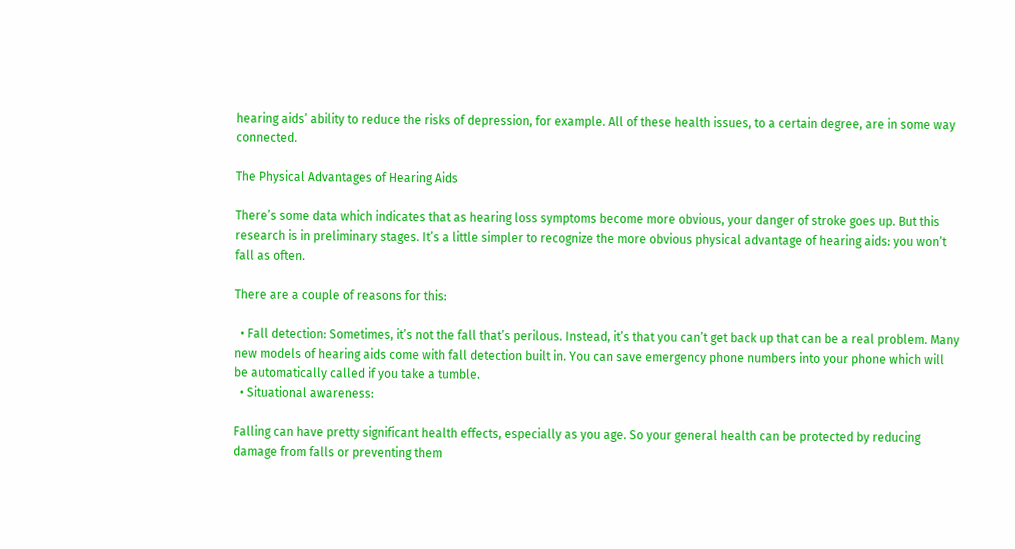hearing aids’ ability to reduce the risks of depression, for example. All of these health issues, to a certain degree, are in some way connected.

The Physical Advantages of Hearing Aids

There’s some data which indicates that as hearing loss symptoms become more obvious, your danger of stroke goes up. But this research is in preliminary stages. It’s a little simpler to recognize the more obvious physical advantage of hearing aids: you won’t fall as often.

There are a couple of reasons for this:

  • Fall detection: Sometimes, it’s not the fall that’s perilous. Instead, it’s that you can’t get back up that can be a real problem. Many new models of hearing aids come with fall detection built in. You can save emergency phone numbers into your phone which will be automatically called if you take a tumble.
  • Situational awareness:

Falling can have pretty significant health effects, especially as you age. So your general health can be protected by reducing damage from falls or preventing them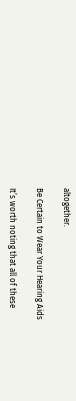altogether.

Be Certain to Wear Your Hearing Aids

It’s worth noting that all of these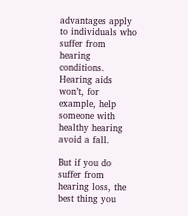advantages apply to individuals who suffer from hearing conditions. Hearing aids won’t, for example, help someone with healthy hearing avoid a fall.

But if you do suffer from hearing loss, the best thing you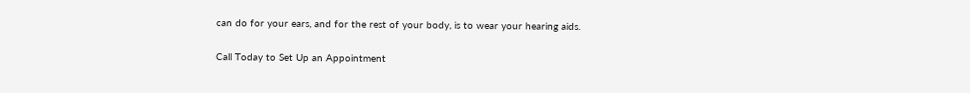can do for your ears, and for the rest of your body, is to wear your hearing aids.

Call Today to Set Up an Appointment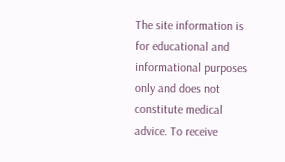The site information is for educational and informational purposes only and does not constitute medical advice. To receive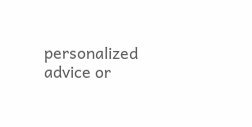personalized advice or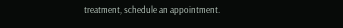treatment, schedule an appointment.